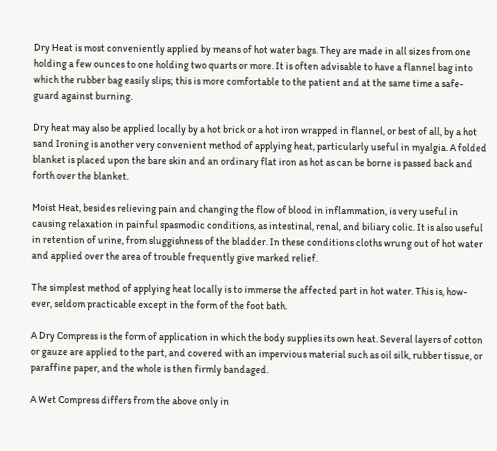Dry Heat is most conveniently applied by means of hot water bags. They are made in all sizes from one holding a few ounces to one holding two quarts or more. It is often advisable to have a flannel bag into which the rubber bag easily slips; this is more comfortable to the patient and at the same time a safe-guard against burning.

Dry heat may also be applied locally by a hot brick or a hot iron wrapped in flannel, or best of all, by a hot sand Ironing is another very convenient method of applying heat, particularly useful in myalgia. A folded blanket is placed upon the bare skin and an ordinary flat iron as hot as can be borne is passed back and forth over the blanket.

Moist Heat, besides relieving pain and changing the flow of blood in inflammation, is very useful in causing relaxation in painful spasmodic conditions, as intestinal, renal, and biliary colic. It is also useful in retention of urine, from sluggishness of the bladder. In these conditions cloths wrung out of hot water and applied over the area of trouble frequently give marked relief.

The simplest method of applying heat locally is to immerse the affected part in hot water. This is, how-ever, seldom practicable except in the form of the foot bath.

A Dry Compress is the form of application in which the body supplies its own heat. Several layers of cotton or gauze are applied to the part, and covered with an impervious material such as oil silk, rubber tissue, or paraffine paper, and the whole is then firmly bandaged.

A Wet Compress differs from the above only in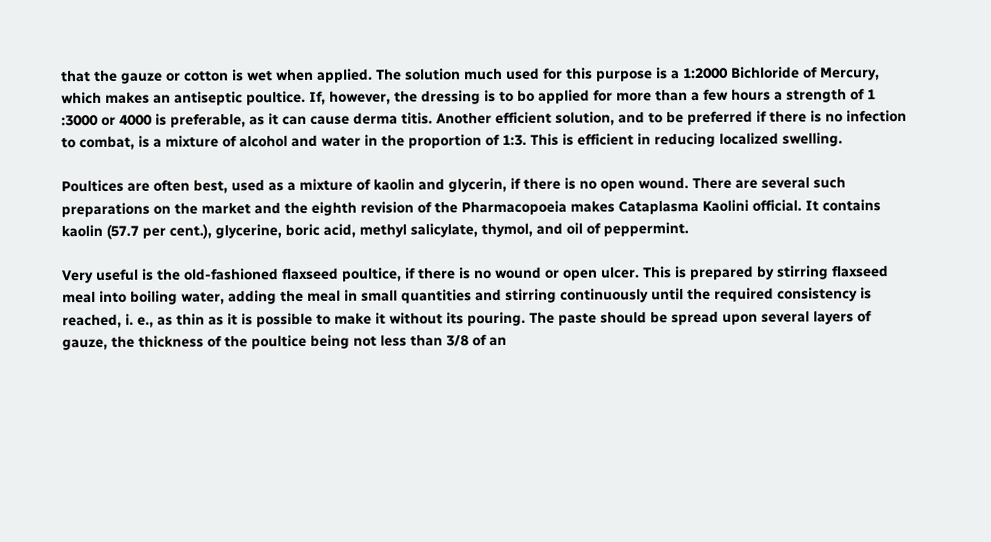that the gauze or cotton is wet when applied. The solution much used for this purpose is a 1:2000 Bichloride of Mercury, which makes an antiseptic poultice. If, however, the dressing is to bo applied for more than a few hours a strength of 1 :3000 or 4000 is preferable, as it can cause derma titis. Another efficient solution, and to be preferred if there is no infection to combat, is a mixture of alcohol and water in the proportion of 1:3. This is efficient in reducing localized swelling.

Poultices are often best, used as a mixture of kaolin and glycerin, if there is no open wound. There are several such preparations on the market and the eighth revision of the Pharmacopoeia makes Cataplasma Kaolini official. It contains kaolin (57.7 per cent.), glycerine, boric acid, methyl salicylate, thymol, and oil of peppermint.

Very useful is the old-fashioned flaxseed poultice, if there is no wound or open ulcer. This is prepared by stirring flaxseed meal into boiling water, adding the meal in small quantities and stirring continuously until the required consistency is reached, i. e., as thin as it is possible to make it without its pouring. The paste should be spread upon several layers of gauze, the thickness of the poultice being not less than 3/8 of an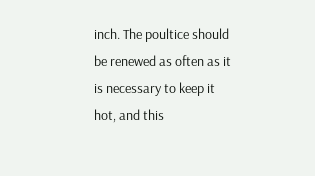inch. The poultice should be renewed as often as it is necessary to keep it hot, and this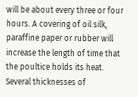will be about every three or four hours. A covering of oil silk, paraffine paper or rubber will increase the length of time that the poultice holds its heat. Several thicknesses of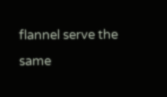flannel serve the same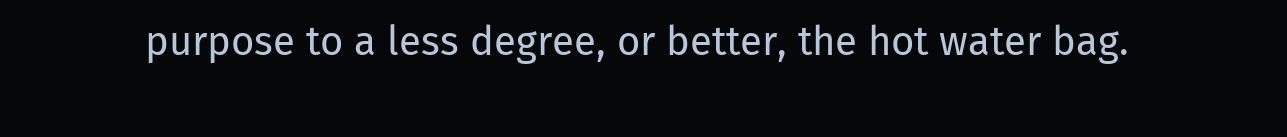purpose to a less degree, or better, the hot water bag.